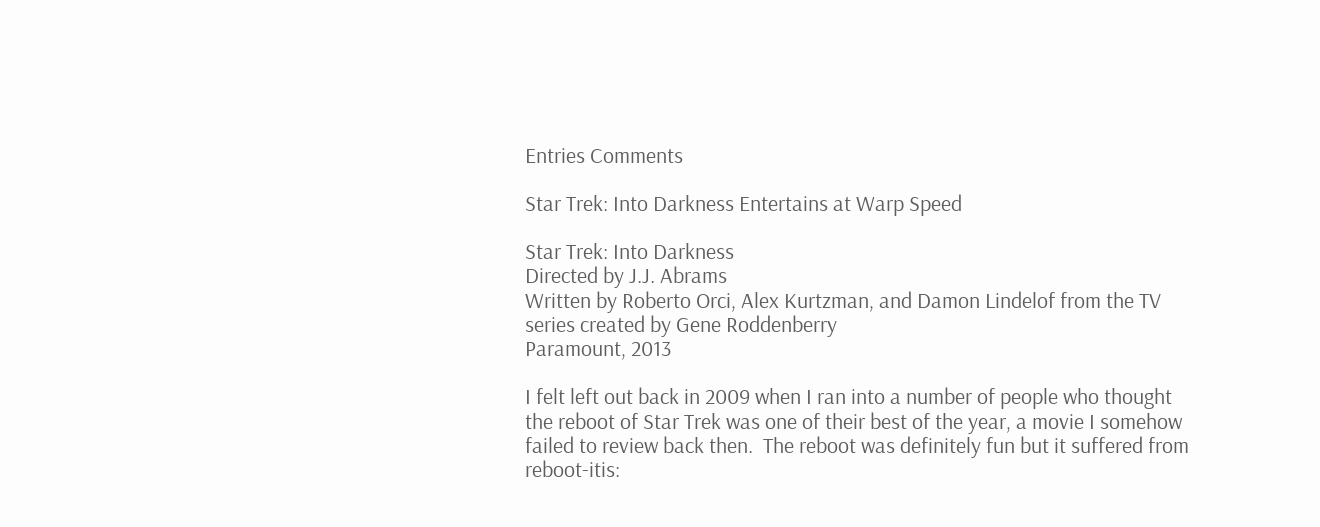Entries Comments

Star Trek: Into Darkness Entertains at Warp Speed

Star Trek: Into Darkness
Directed by J.J. Abrams
Written by Roberto Orci, Alex Kurtzman, and Damon Lindelof from the TV series created by Gene Roddenberry
Paramount, 2013

I felt left out back in 2009 when I ran into a number of people who thought the reboot of Star Trek was one of their best of the year, a movie I somehow failed to review back then.  The reboot was definitely fun but it suffered from reboot-itis: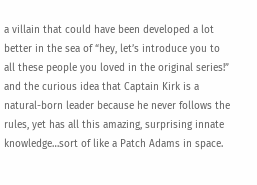a villain that could have been developed a lot better in the sea of “hey, let’s introduce you to all these people you loved in the original series!” and the curious idea that Captain Kirk is a natural-born leader because he never follows the rules, yet has all this amazing, surprising innate knowledge…sort of like a Patch Adams in space.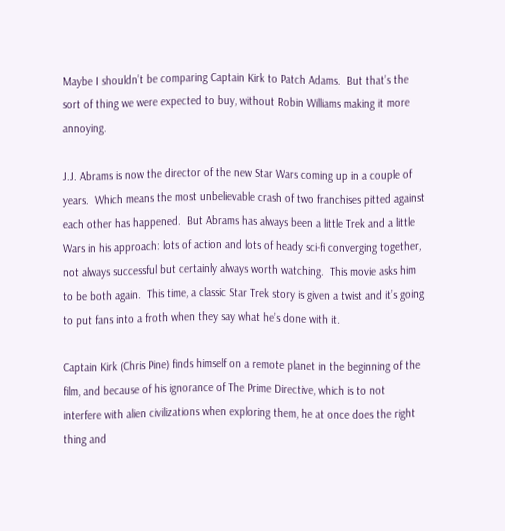Maybe I shouldn’t be comparing Captain Kirk to Patch Adams.  But that’s the sort of thing we were expected to buy, without Robin Williams making it more annoying.

J.J. Abrams is now the director of the new Star Wars coming up in a couple of years.  Which means the most unbelievable crash of two franchises pitted against each other has happened.  But Abrams has always been a little Trek and a little Wars in his approach: lots of action and lots of heady sci-fi converging together, not always successful but certainly always worth watching.  This movie asks him to be both again.  This time, a classic Star Trek story is given a twist and it’s going to put fans into a froth when they say what he’s done with it.

Captain Kirk (Chris Pine) finds himself on a remote planet in the beginning of the film, and because of his ignorance of The Prime Directive, which is to not interfere with alien civilizations when exploring them, he at once does the right thing and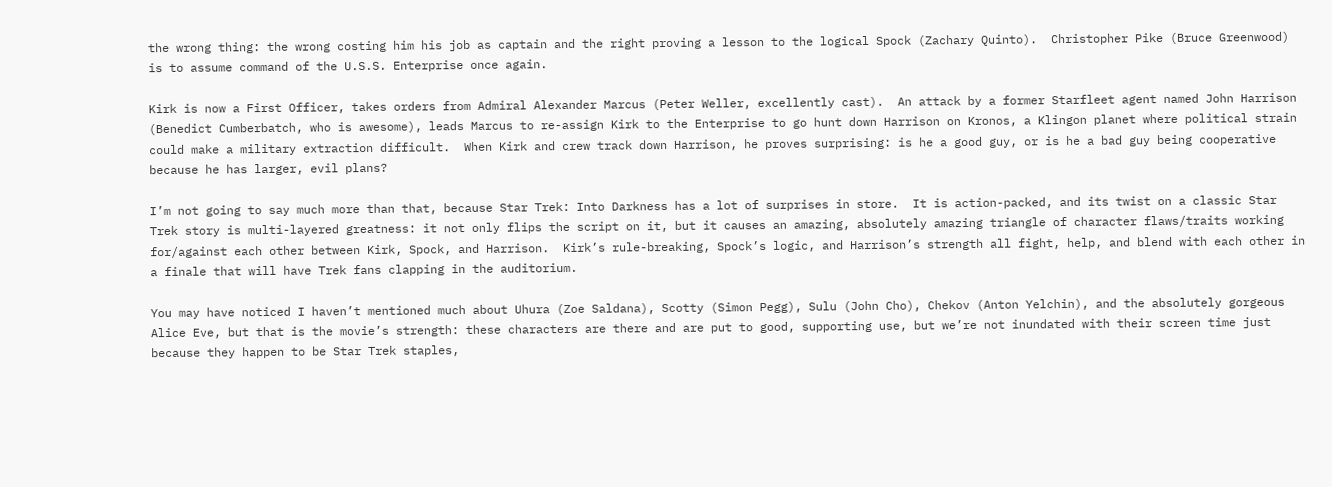the wrong thing: the wrong costing him his job as captain and the right proving a lesson to the logical Spock (Zachary Quinto).  Christopher Pike (Bruce Greenwood) is to assume command of the U.S.S. Enterprise once again.

Kirk is now a First Officer, takes orders from Admiral Alexander Marcus (Peter Weller, excellently cast).  An attack by a former Starfleet agent named John Harrison (Benedict Cumberbatch, who is awesome), leads Marcus to re-assign Kirk to the Enterprise to go hunt down Harrison on Kronos, a Klingon planet where political strain could make a military extraction difficult.  When Kirk and crew track down Harrison, he proves surprising: is he a good guy, or is he a bad guy being cooperative because he has larger, evil plans?

I’m not going to say much more than that, because Star Trek: Into Darkness has a lot of surprises in store.  It is action-packed, and its twist on a classic Star Trek story is multi-layered greatness: it not only flips the script on it, but it causes an amazing, absolutely amazing triangle of character flaws/traits working for/against each other between Kirk, Spock, and Harrison.  Kirk’s rule-breaking, Spock’s logic, and Harrison’s strength all fight, help, and blend with each other in a finale that will have Trek fans clapping in the auditorium.

You may have noticed I haven’t mentioned much about Uhura (Zoe Saldana), Scotty (Simon Pegg), Sulu (John Cho), Chekov (Anton Yelchin), and the absolutely gorgeous Alice Eve, but that is the movie’s strength: these characters are there and are put to good, supporting use, but we’re not inundated with their screen time just because they happen to be Star Trek staples,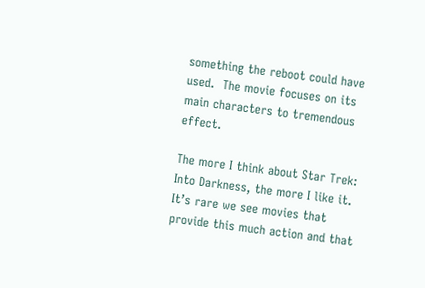something the reboot could have used.  The movie focuses on its main characters to tremendous effect.

The more I think about Star Trek: Into Darkness, the more I like it.  It’s rare we see movies that provide this much action and that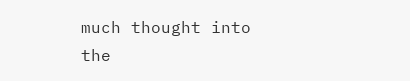much thought into the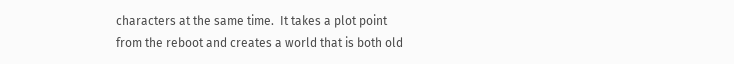characters at the same time.  It takes a plot point from the reboot and creates a world that is both old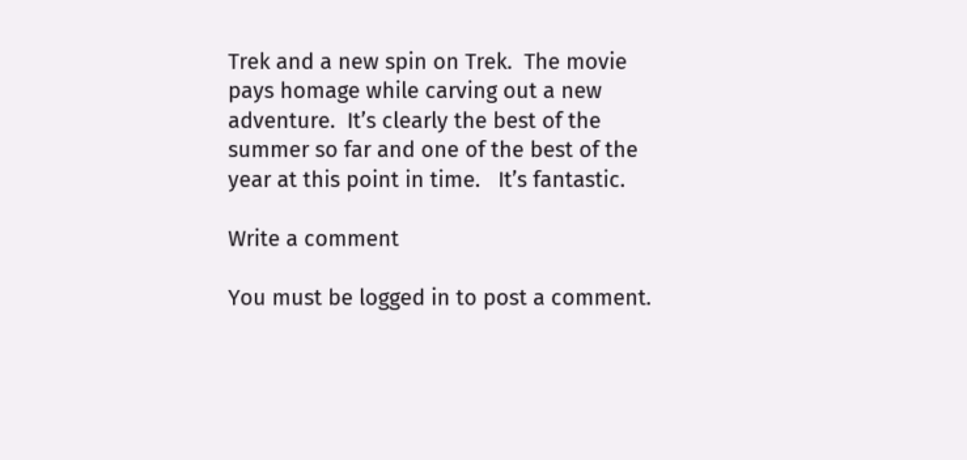Trek and a new spin on Trek.  The movie pays homage while carving out a new adventure.  It’s clearly the best of the summer so far and one of the best of the year at this point in time.   It’s fantastic.

Write a comment

You must be logged in to post a comment.